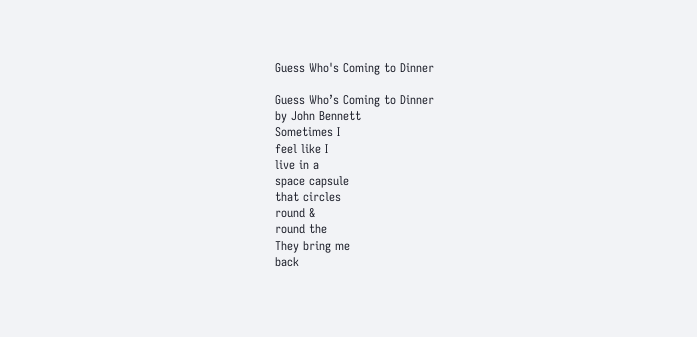Guess Who's Coming to Dinner

Guess Who’s Coming to Dinner
by John Bennett
Sometimes I
feel like I
live in a
space capsule
that circles
round &
round the
They bring me
back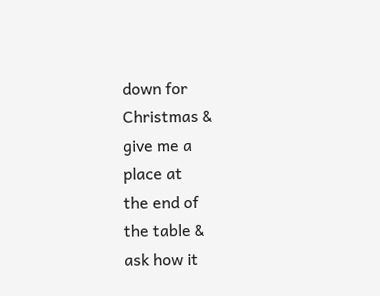down for
Christmas &
give me a
place at
the end of
the table &
ask how it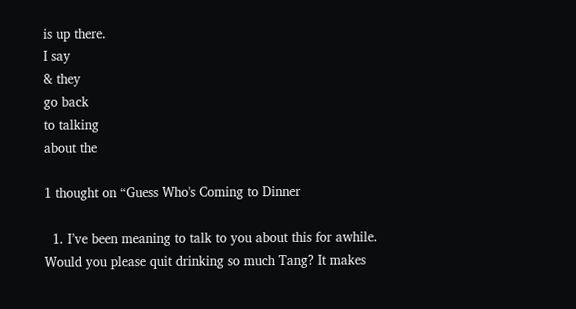is up there.
I say
& they
go back
to talking
about the

1 thought on “Guess Who's Coming to Dinner

  1. I’ve been meaning to talk to you about this for awhile. Would you please quit drinking so much Tang? It makes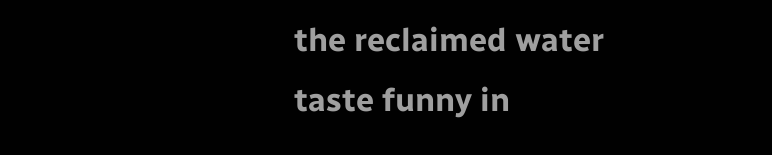the reclaimed water taste funny in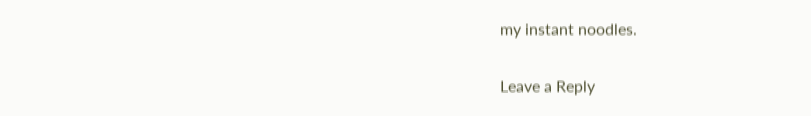my instant noodles.

Leave a Reply